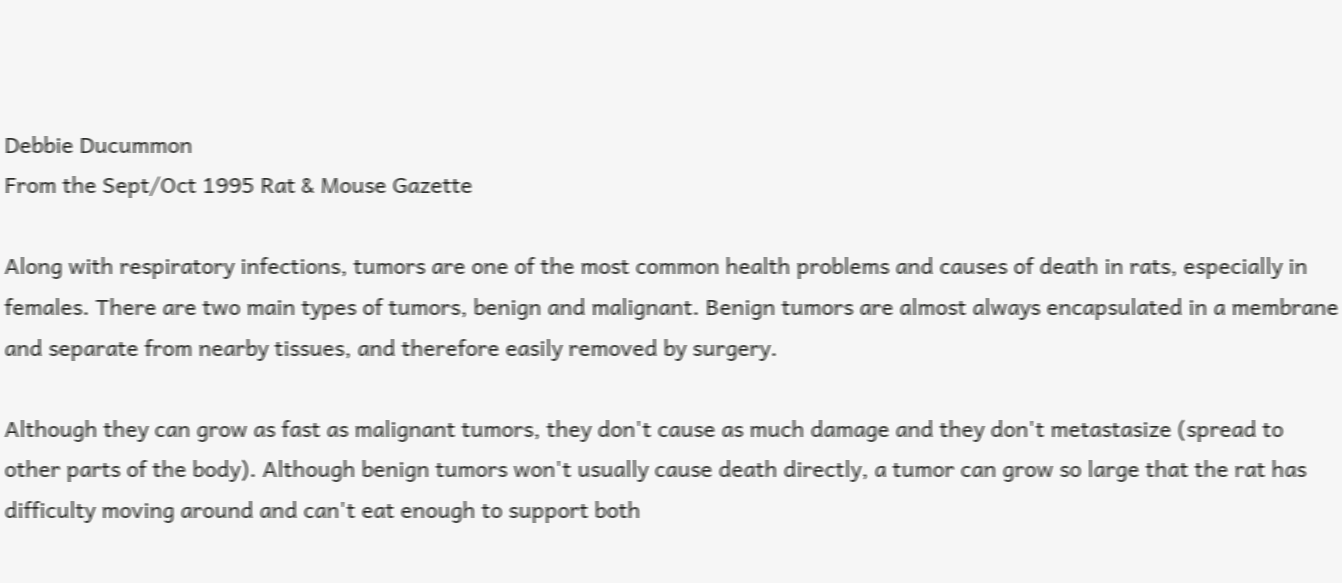Debbie Ducummon
From the Sept/Oct 1995 Rat & Mouse Gazette

Along with respiratory infections, tumors are one of the most common health problems and causes of death in rats, especially in females. There are two main types of tumors, benign and malignant. Benign tumors are almost always encapsulated in a membrane and separate from nearby tissues, and therefore easily removed by surgery.

Although they can grow as fast as malignant tumors, they don't cause as much damage and they don't metastasize (spread to other parts of the body). Although benign tumors won't usually cause death directly, a tumor can grow so large that the rat has difficulty moving around and can't eat enough to support both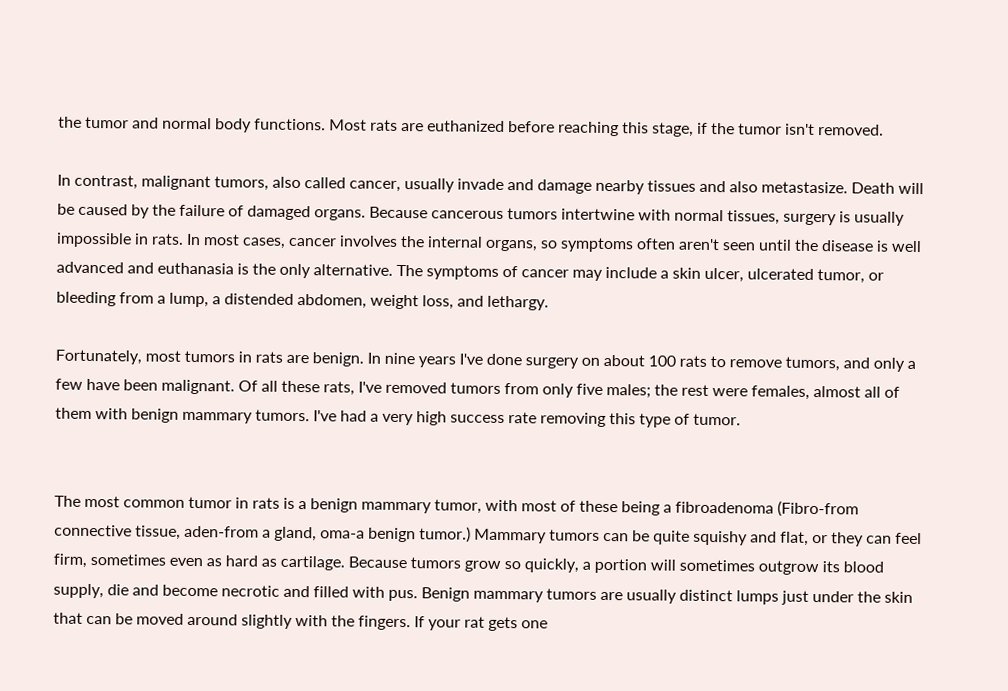the tumor and normal body functions. Most rats are euthanized before reaching this stage, if the tumor isn't removed.

In contrast, malignant tumors, also called cancer, usually invade and damage nearby tissues and also metastasize. Death will be caused by the failure of damaged organs. Because cancerous tumors intertwine with normal tissues, surgery is usually impossible in rats. In most cases, cancer involves the internal organs, so symptoms often aren't seen until the disease is well advanced and euthanasia is the only alternative. The symptoms of cancer may include a skin ulcer, ulcerated tumor, or bleeding from a lump, a distended abdomen, weight loss, and lethargy.

Fortunately, most tumors in rats are benign. In nine years I've done surgery on about 100 rats to remove tumors, and only a few have been malignant. Of all these rats, I've removed tumors from only five males; the rest were females, almost all of them with benign mammary tumors. I've had a very high success rate removing this type of tumor.


The most common tumor in rats is a benign mammary tumor, with most of these being a fibroadenoma (Fibro-from connective tissue, aden-from a gland, oma-a benign tumor.) Mammary tumors can be quite squishy and flat, or they can feel firm, sometimes even as hard as cartilage. Because tumors grow so quickly, a portion will sometimes outgrow its blood supply, die and become necrotic and filled with pus. Benign mammary tumors are usually distinct lumps just under the skin that can be moved around slightly with the fingers. If your rat gets one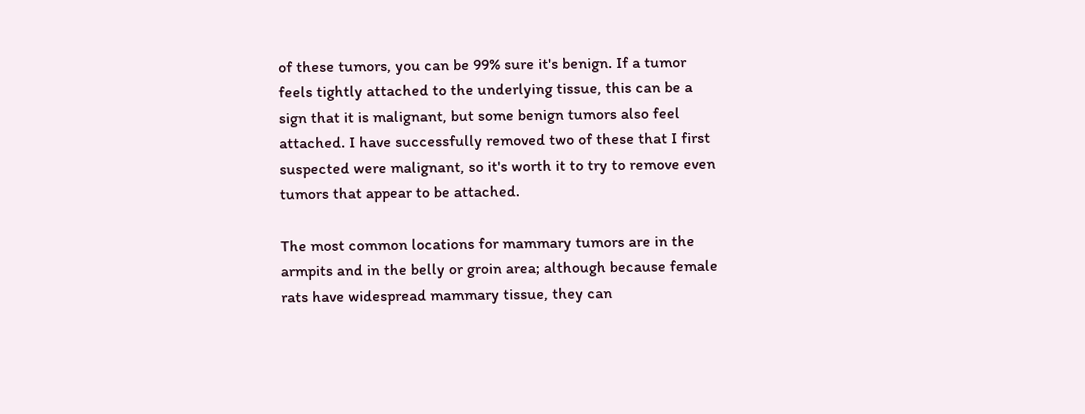of these tumors, you can be 99% sure it's benign. If a tumor feels tightly attached to the underlying tissue, this can be a sign that it is malignant, but some benign tumors also feel attached. I have successfully removed two of these that I first suspected were malignant, so it's worth it to try to remove even tumors that appear to be attached.

The most common locations for mammary tumors are in the armpits and in the belly or groin area; although because female rats have widespread mammary tissue, they can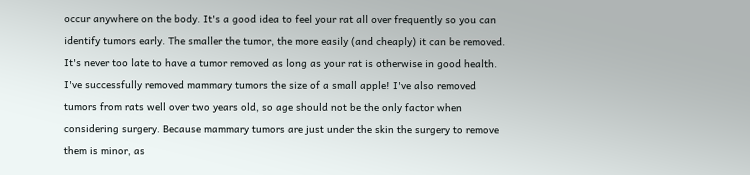occur anywhere on the body. It's a good idea to feel your rat all over frequently so you can identify tumors early. The smaller the tumor, the more easily (and cheaply) it can be removed. It's never too late to have a tumor removed as long as your rat is otherwise in good health. I've successfully removed mammary tumors the size of a small apple! I've also removed tumors from rats well over two years old, so age should not be the only factor when considering surgery. Because mammary tumors are just under the skin the surgery to remove them is minor, as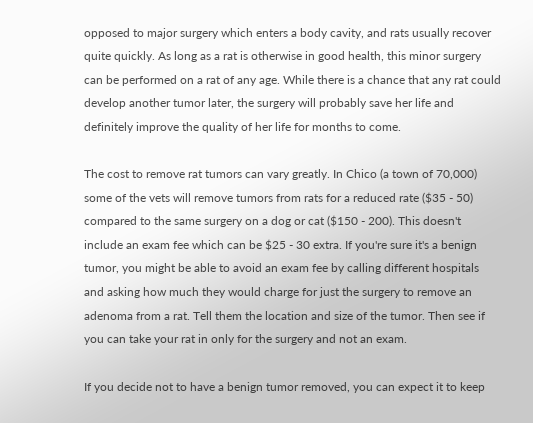opposed to major surgery which enters a body cavity, and rats usually recover quite quickly. As long as a rat is otherwise in good health, this minor surgery can be performed on a rat of any age. While there is a chance that any rat could develop another tumor later, the surgery will probably save her life and definitely improve the quality of her life for months to come.

The cost to remove rat tumors can vary greatly. In Chico (a town of 70,000) some of the vets will remove tumors from rats for a reduced rate ($35 - 50) compared to the same surgery on a dog or cat ($150 - 200). This doesn't include an exam fee which can be $25 - 30 extra. If you're sure it's a benign tumor, you might be able to avoid an exam fee by calling different hospitals and asking how much they would charge for just the surgery to remove an adenoma from a rat. Tell them the location and size of the tumor. Then see if you can take your rat in only for the surgery and not an exam.

If you decide not to have a benign tumor removed, you can expect it to keep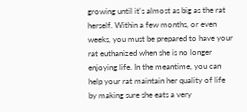growing until it's almost as big as the rat herself. Within a few months, or even weeks, you must be prepared to have your rat euthanized when she is no longer enjoying life. In the meantime, you can help your rat maintain her quality of life by making sure she eats a very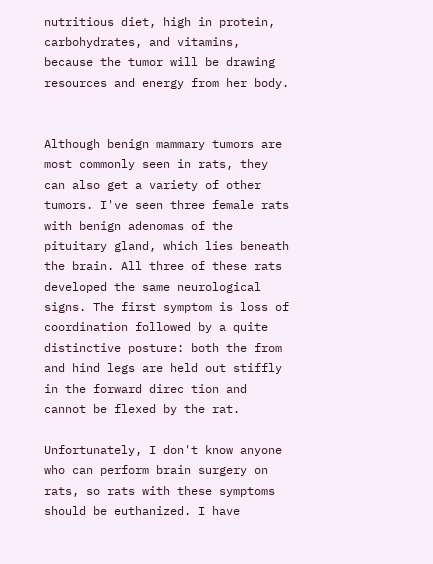nutritious diet, high in protein, carbohydrates, and vitamins, because the tumor will be drawing resources and energy from her body.


Although benign mammary tumors are most commonly seen in rats, they can also get a variety of other tumors. I've seen three female rats with benign adenomas of the pituitary gland, which lies beneath the brain. All three of these rats developed the same neurological signs. The first symptom is loss of coordination followed by a quite distinctive posture: both the from and hind legs are held out stiffly in the forward direc tion and cannot be flexed by the rat.

Unfortunately, I don't know anyone who can perform brain surgery on rats, so rats with these symptoms should be euthanized. I have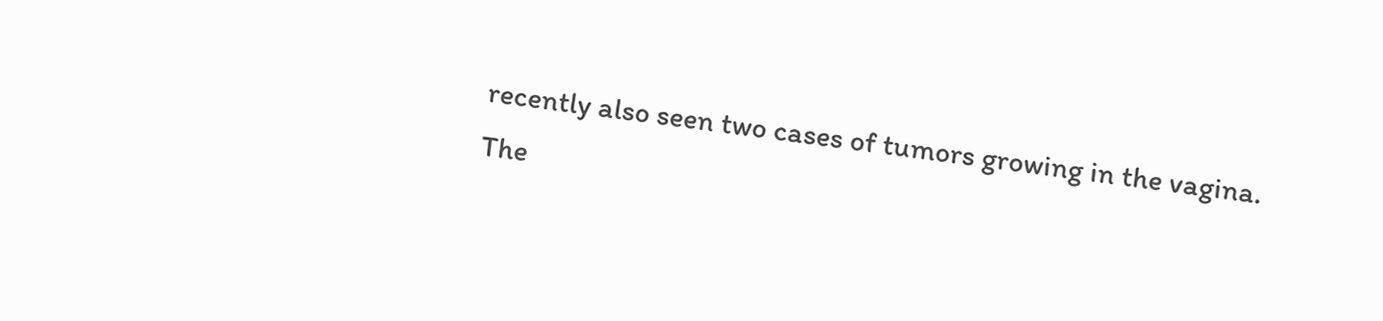recently also seen two cases of tumors growing in the vagina. The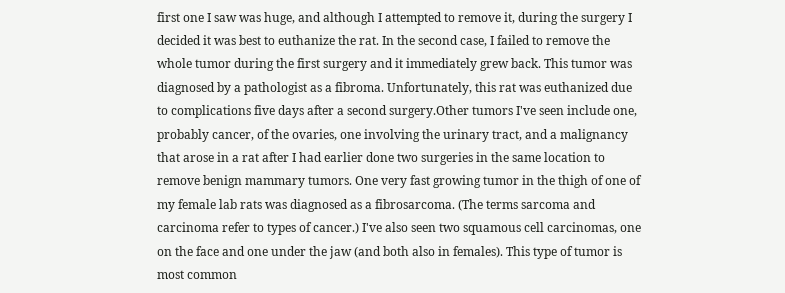first one I saw was huge, and although I attempted to remove it, during the surgery I decided it was best to euthanize the rat. In the second case, I failed to remove the whole tumor during the first surgery and it immediately grew back. This tumor was diagnosed by a pathologist as a fibroma. Unfortunately, this rat was euthanized due to complications five days after a second surgery.Other tumors I've seen include one, probably cancer, of the ovaries, one involving the urinary tract, and a malignancy that arose in a rat after I had earlier done two surgeries in the same location to remove benign mammary tumors. One very fast growing tumor in the thigh of one of my female lab rats was diagnosed as a fibrosarcoma. (The terms sarcoma and carcinoma refer to types of cancer.) I've also seen two squamous cell carcinomas, one on the face and one under the jaw (and both also in females). This type of tumor is most common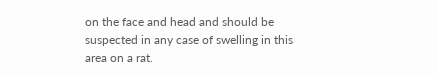on the face and head and should be suspected in any case of swelling in this area on a rat.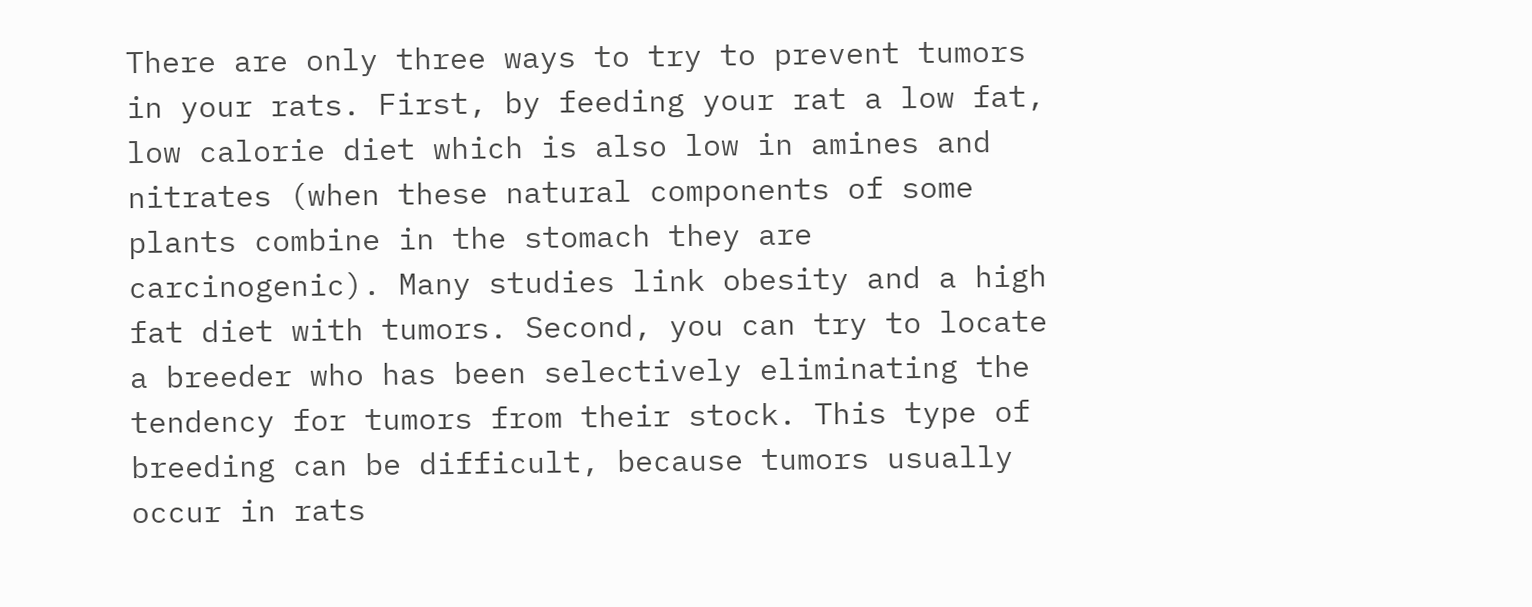There are only three ways to try to prevent tumors in your rats. First, by feeding your rat a low fat, low calorie diet which is also low in amines and nitrates (when these natural components of some plants combine in the stomach they are carcinogenic). Many studies link obesity and a high fat diet with tumors. Second, you can try to locate a breeder who has been selectively eliminating the tendency for tumors from their stock. This type of breeding can be difficult, because tumors usually occur in rats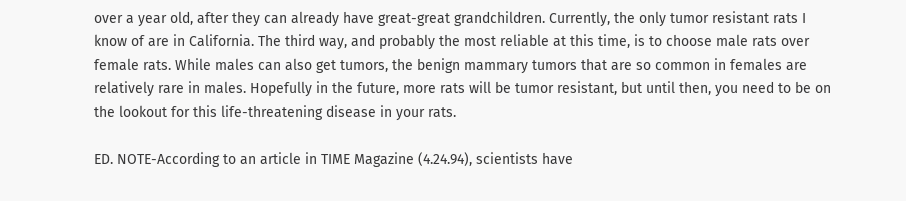over a year old, after they can already have great-great grandchildren. Currently, the only tumor resistant rats I know of are in California. The third way, and probably the most reliable at this time, is to choose male rats over female rats. While males can also get tumors, the benign mammary tumors that are so common in females are relatively rare in males. Hopefully in the future, more rats will be tumor resistant, but until then, you need to be on the lookout for this life-threatening disease in your rats.

ED. NOTE-According to an article in TIME Magazine (4.24.94), scientists have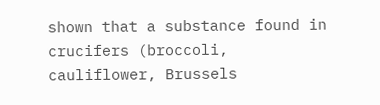shown that a substance found in crucifers (broccoli, cauliflower, Brussels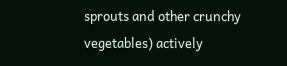sprouts and other crunchy vegetables) actively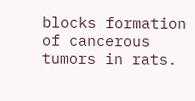blocks formation of cancerous tumors in rats.